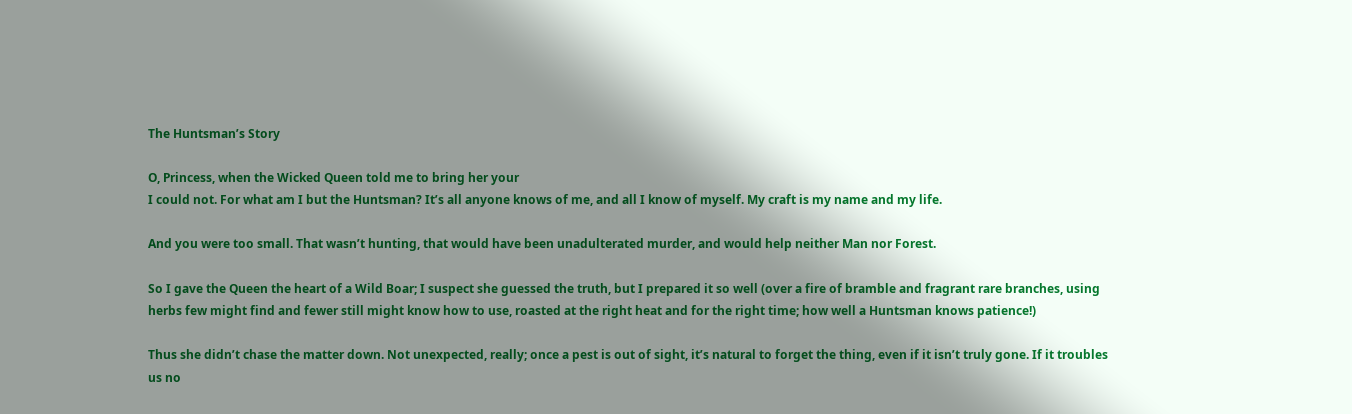The Huntsman’s Story

O, Princess, when the Wicked Queen told me to bring her your
I could not. For what am I but the Huntsman? It’s all anyone knows of me, and all I know of myself. My craft is my name and my life.

And you were too small. That wasn’t hunting, that would have been unadulterated murder, and would help neither Man nor Forest.

So I gave the Queen the heart of a Wild Boar; I suspect she guessed the truth, but I prepared it so well (over a fire of bramble and fragrant rare branches, using herbs few might find and fewer still might know how to use, roasted at the right heat and for the right time; how well a Huntsman knows patience!)

Thus she didn’t chase the matter down. Not unexpected, really; once a pest is out of sight, it’s natural to forget the thing, even if it isn’t truly gone. If it troubles us no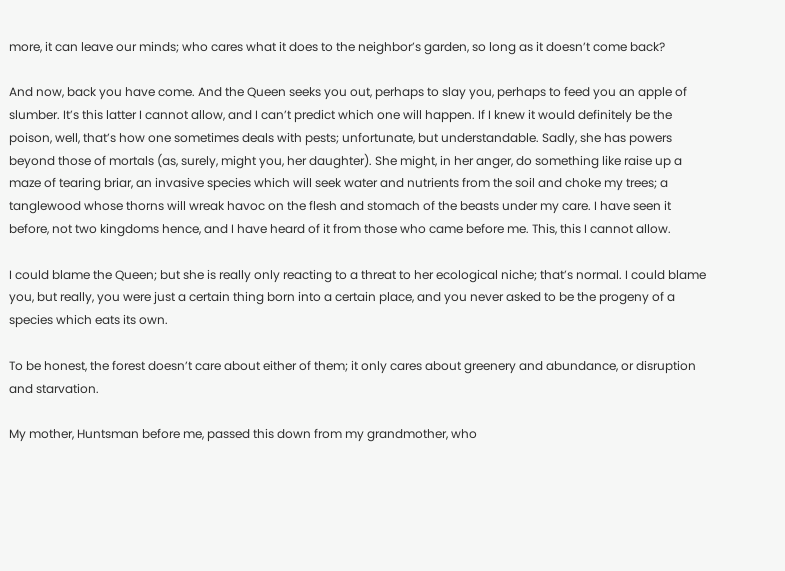more, it can leave our minds; who cares what it does to the neighbor’s garden, so long as it doesn’t come back?

And now, back you have come. And the Queen seeks you out, perhaps to slay you, perhaps to feed you an apple of slumber. It’s this latter I cannot allow, and I can’t predict which one will happen. If I knew it would definitely be the poison, well, that’s how one sometimes deals with pests; unfortunate, but understandable. Sadly, she has powers beyond those of mortals (as, surely, might you, her daughter). She might, in her anger, do something like raise up a maze of tearing briar, an invasive species which will seek water and nutrients from the soil and choke my trees; a tanglewood whose thorns will wreak havoc on the flesh and stomach of the beasts under my care. I have seen it before, not two kingdoms hence, and I have heard of it from those who came before me. This, this I cannot allow.

I could blame the Queen; but she is really only reacting to a threat to her ecological niche; that’s normal. I could blame you, but really, you were just a certain thing born into a certain place, and you never asked to be the progeny of a species which eats its own.

To be honest, the forest doesn’t care about either of them; it only cares about greenery and abundance, or disruption and starvation.

My mother, Huntsman before me, passed this down from my grandmother, who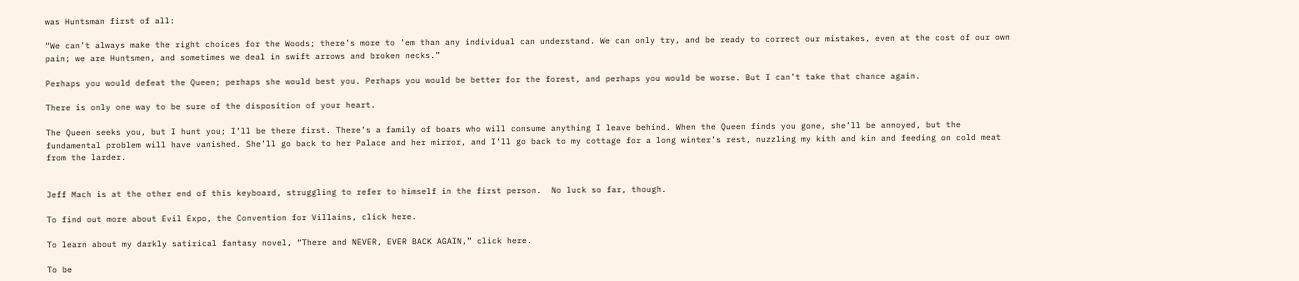was Huntsman first of all:

“We can’t always make the right choices for the Woods; there’s more to ’em than any individual can understand. We can only try, and be ready to correct our mistakes, even at the cost of our own pain; we are Huntsmen, and sometimes we deal in swift arrows and broken necks.”

Perhaps you would defeat the Queen; perhaps she would best you. Perhaps you would be better for the forest, and perhaps you would be worse. But I can’t take that chance again.

There is only one way to be sure of the disposition of your heart.

The Queen seeks you, but I hunt you; I’ll be there first. There’s a family of boars who will consume anything I leave behind. When the Queen finds you gone, she’ll be annoyed, but the fundamental problem will have vanished. She’ll go back to her Palace and her mirror, and I’ll go back to my cottage for a long winter’s rest, nuzzling my kith and kin and feeding on cold meat from the larder.


Jeff Mach is at the other end of this keyboard, struggling to refer to himself in the first person.  No luck so far, though.

To find out more about Evil Expo, the Convention for Villains, click here.

To learn about my darkly satirical fantasy novel, “There and NEVER, EVER BACK AGAIN,” click here.

To be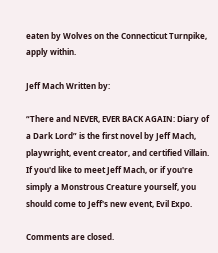eaten by Wolves on the Connecticut Turnpike, apply within.

Jeff Mach Written by:

“There and NEVER, EVER BACK AGAIN: Diary of a Dark Lord” is the first novel by Jeff Mach, playwright, event creator, and certified Villain. If you'd like to meet Jeff Mach, or if you're simply a Monstrous Creature yourself, you should come to Jeff's new event, Evil Expo.

Comments are closed.